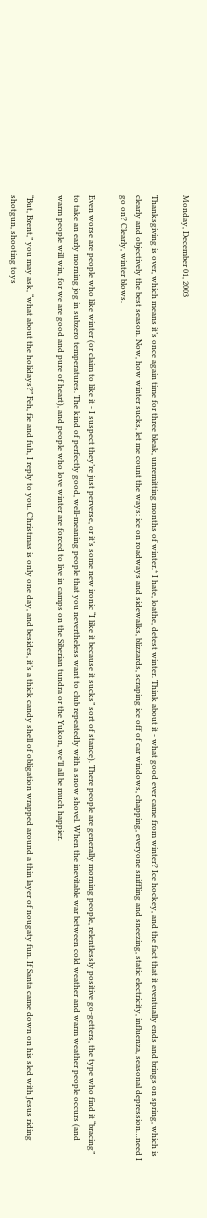Monday, December 01, 2003

Thanksgiving is over, which means it’s once again time for three bleak, unremitting months of winter.* I hate, loathe, detest winter. Think about it - what good ever came from winter? Ice hockey, and the fact that it eventually ends and brings on spring, which is clearly and objectively the best season. Now, how winter sucks, let me count the ways: ice on roadways and sidewalks, blizzards, scraping ice off of car windows, chapping, everyone sniffling and sneezing, static electricity, influenza, seasonal depression…need I go on? Clearly, winter blows.

Even worse are people who like winter (or claim to like it - I suspect they’re just perverse, or it’s some new ironic “I like it because it sucks” sort of stance). There people are generally morning people, relentlessly positive go-getters, the type who find it “bracing” to take an early morning jog in subzero temperatures. The kind of perfectly good, well-meaning people that you nevertheless want to club repeatedly with a snow shovel. When the inevitable war between cold weather and warm weather people occurs (and warm people will win, for we are good and pure of heart), and people who love winter are forced to live in camps on the Siberian tundra or the Yukon, we’ll all be much happier.

“But, Brent,” you may ask, “what about the holidays?” Feh, fie and fuh, I reply to you. Christmas is only one day, and besides, it’s a thick candy shell of obligation wrapped around a thin layer of nougaty fun. If Santa came down on his sled with Jesus riding shotgun, shooting toys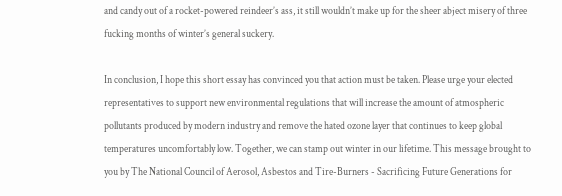and candy out of a rocket-powered reindeer’s ass, it still wouldn’t make up for the sheer abject misery of three fucking months of winter’s general suckery.

In conclusion, I hope this short essay has convinced you that action must be taken. Please urge your elected representatives to support new environmental regulations that will increase the amount of atmospheric pollutants produced by modern industry and remove the hated ozone layer that continues to keep global temperatures uncomfortably low. Together, we can stamp out winter in our lifetime. This message brought to you by The National Council of Aerosol, Asbestos and Tire-Burners - Sacrificing Future Generations for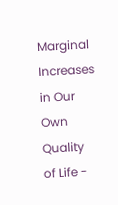Marginal Increases in Our Own Quality of Life -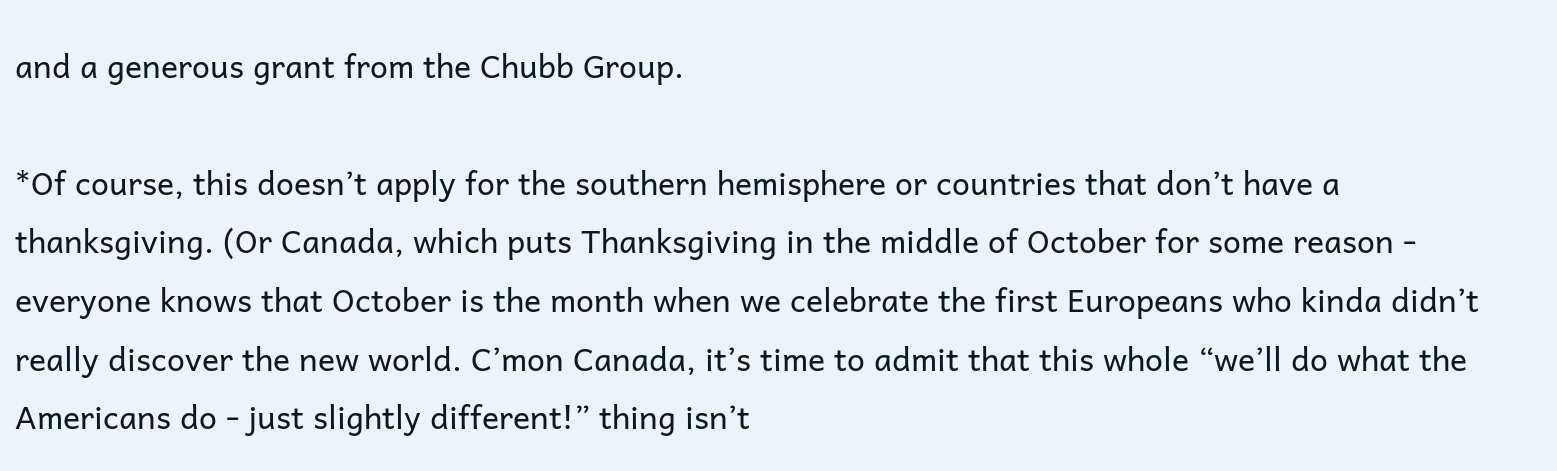and a generous grant from the Chubb Group.

*Of course, this doesn’t apply for the southern hemisphere or countries that don’t have a thanksgiving. (Or Canada, which puts Thanksgiving in the middle of October for some reason - everyone knows that October is the month when we celebrate the first Europeans who kinda didn’t really discover the new world. C’mon Canada, it’s time to admit that this whole “we’ll do what the Americans do - just slightly different!” thing isn’t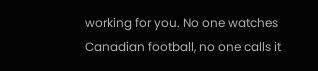working for you. No one watches Canadian football, no one calls it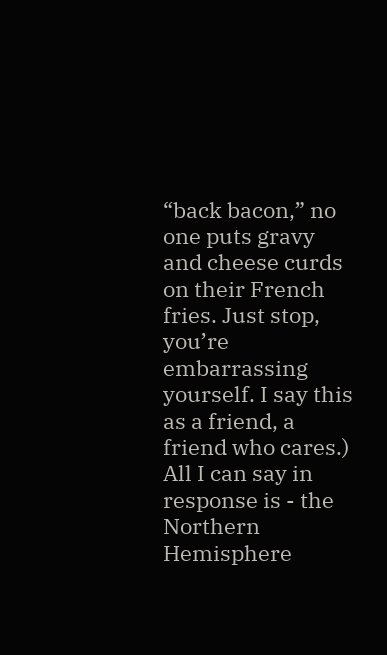“back bacon,” no one puts gravy and cheese curds on their French fries. Just stop, you’re embarrassing yourself. I say this as a friend, a friend who cares.) All I can say in response is - the Northern Hemisphere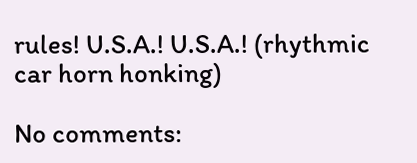rules! U.S.A.! U.S.A.! (rhythmic car horn honking)

No comments: